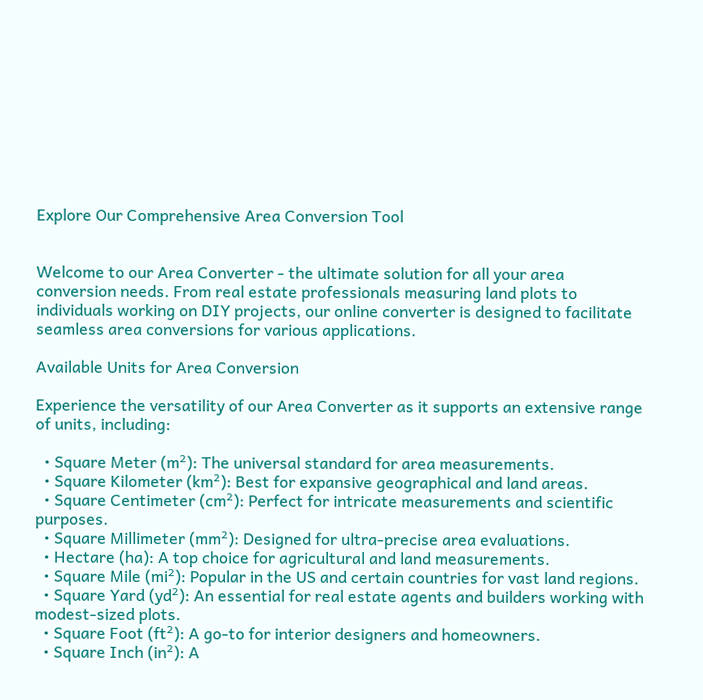Explore Our Comprehensive Area Conversion Tool


Welcome to our Area Converter - the ultimate solution for all your area conversion needs. From real estate professionals measuring land plots to individuals working on DIY projects, our online converter is designed to facilitate seamless area conversions for various applications.

Available Units for Area Conversion

Experience the versatility of our Area Converter as it supports an extensive range of units, including:

  • Square Meter (m²): The universal standard for area measurements.
  • Square Kilometer (km²): Best for expansive geographical and land areas.
  • Square Centimeter (cm²): Perfect for intricate measurements and scientific purposes.
  • Square Millimeter (mm²): Designed for ultra-precise area evaluations.
  • Hectare (ha): A top choice for agricultural and land measurements.
  • Square Mile (mi²): Popular in the US and certain countries for vast land regions.
  • Square Yard (yd²): An essential for real estate agents and builders working with modest-sized plots.
  • Square Foot (ft²): A go-to for interior designers and homeowners.
  • Square Inch (in²): A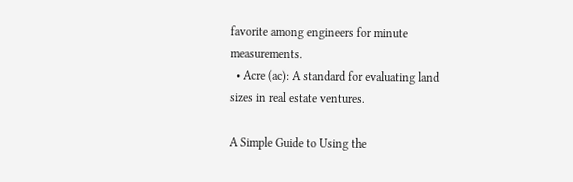favorite among engineers for minute measurements.
  • Acre (ac): A standard for evaluating land sizes in real estate ventures.

A Simple Guide to Using the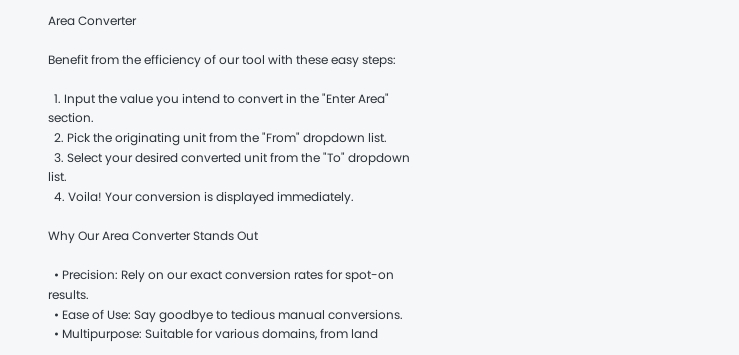Area Converter

Benefit from the efficiency of our tool with these easy steps:

  1. Input the value you intend to convert in the "Enter Area" section.
  2. Pick the originating unit from the "From" dropdown list.
  3. Select your desired converted unit from the "To" dropdown list.
  4. Voila! Your conversion is displayed immediately.

Why Our Area Converter Stands Out

  • Precision: Rely on our exact conversion rates for spot-on results.
  • Ease of Use: Say goodbye to tedious manual conversions.
  • Multipurpose: Suitable for various domains, from land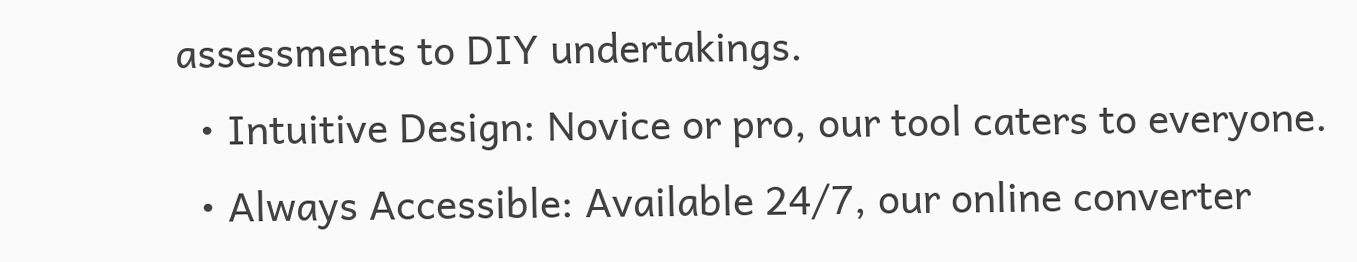assessments to DIY undertakings.
  • Intuitive Design: Novice or pro, our tool caters to everyone.
  • Always Accessible: Available 24/7, our online converter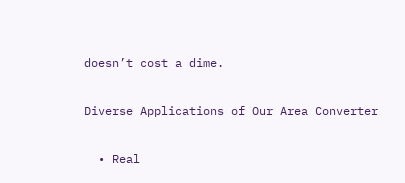doesn’t cost a dime.

Diverse Applications of Our Area Converter

  • Real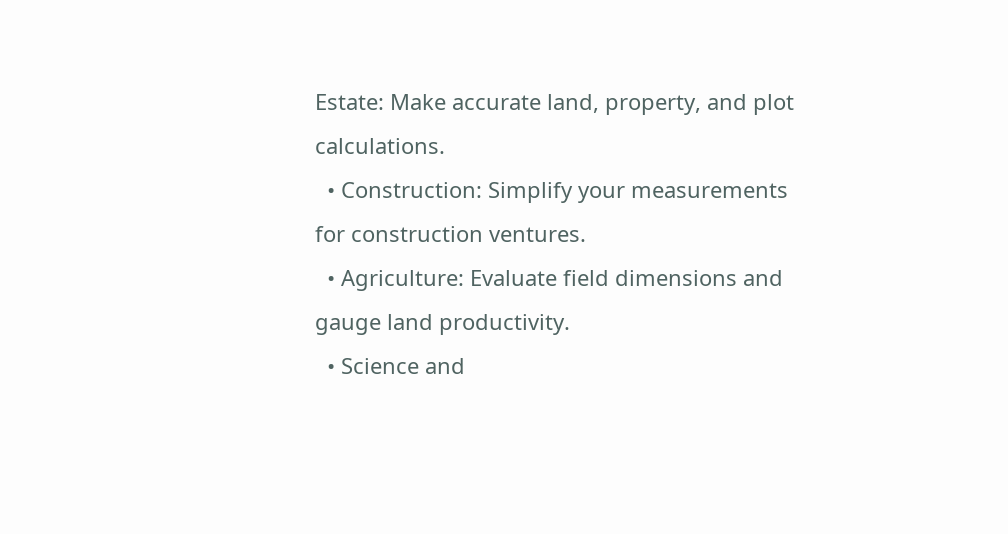Estate: Make accurate land, property, and plot calculations.
  • Construction: Simplify your measurements for construction ventures.
  • Agriculture: Evaluate field dimensions and gauge land productivity.
  • Science and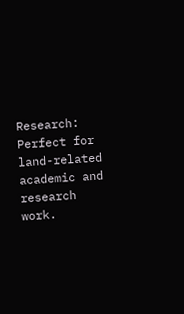Research: Perfect for land-related academic and research work.